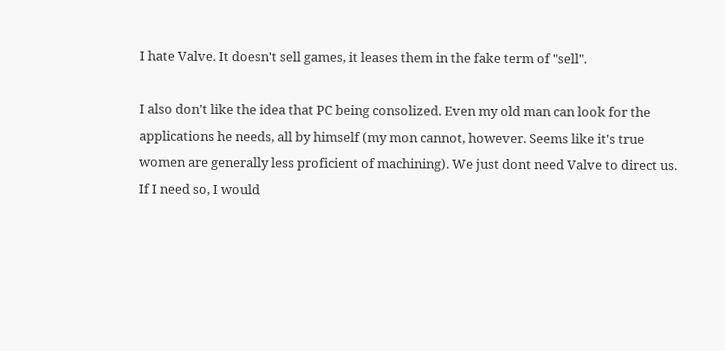I hate Valve. It doesn't sell games, it leases them in the fake term of "sell".

I also don't like the idea that PC being consolized. Even my old man can look for the applications he needs, all by himself (my mon cannot, however. Seems like it's true women are generally less proficient of machining). We just dont need Valve to direct us. If I need so, I would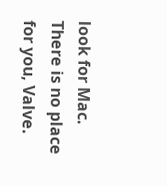look for Mac. There is no place for you, Valve.